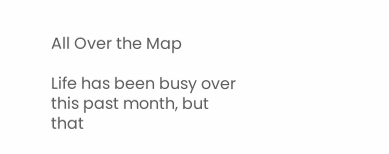All Over the Map

Life has been busy over this past month, but that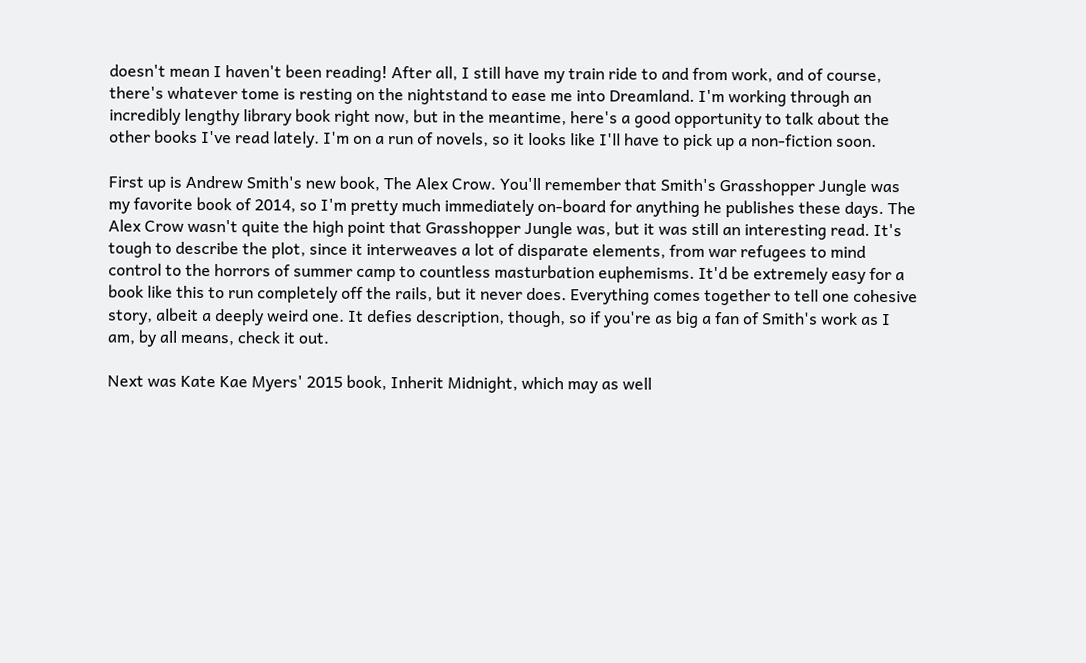doesn't mean I haven't been reading! After all, I still have my train ride to and from work, and of course, there's whatever tome is resting on the nightstand to ease me into Dreamland. I'm working through an incredibly lengthy library book right now, but in the meantime, here's a good opportunity to talk about the other books I've read lately. I'm on a run of novels, so it looks like I'll have to pick up a non-fiction soon.

First up is Andrew Smith's new book, The Alex Crow. You'll remember that Smith's Grasshopper Jungle was my favorite book of 2014, so I'm pretty much immediately on-board for anything he publishes these days. The Alex Crow wasn't quite the high point that Grasshopper Jungle was, but it was still an interesting read. It's tough to describe the plot, since it interweaves a lot of disparate elements, from war refugees to mind control to the horrors of summer camp to countless masturbation euphemisms. It'd be extremely easy for a book like this to run completely off the rails, but it never does. Everything comes together to tell one cohesive story, albeit a deeply weird one. It defies description, though, so if you're as big a fan of Smith's work as I am, by all means, check it out.

Next was Kate Kae Myers' 2015 book, Inherit Midnight, which may as well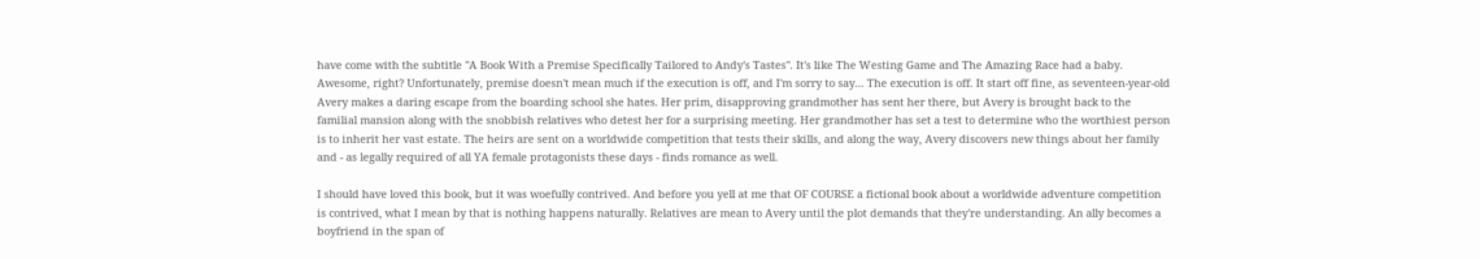have come with the subtitle "A Book With a Premise Specifically Tailored to Andy's Tastes". It's like The Westing Game and The Amazing Race had a baby. Awesome, right? Unfortunately, premise doesn't mean much if the execution is off, and I'm sorry to say... The execution is off. It start off fine, as seventeen-year-old Avery makes a daring escape from the boarding school she hates. Her prim, disapproving grandmother has sent her there, but Avery is brought back to the familial mansion along with the snobbish relatives who detest her for a surprising meeting. Her grandmother has set a test to determine who the worthiest person is to inherit her vast estate. The heirs are sent on a worldwide competition that tests their skills, and along the way, Avery discovers new things about her family and - as legally required of all YA female protagonists these days - finds romance as well.

I should have loved this book, but it was woefully contrived. And before you yell at me that OF COURSE a fictional book about a worldwide adventure competition is contrived, what I mean by that is nothing happens naturally. Relatives are mean to Avery until the plot demands that they're understanding. An ally becomes a boyfriend in the span of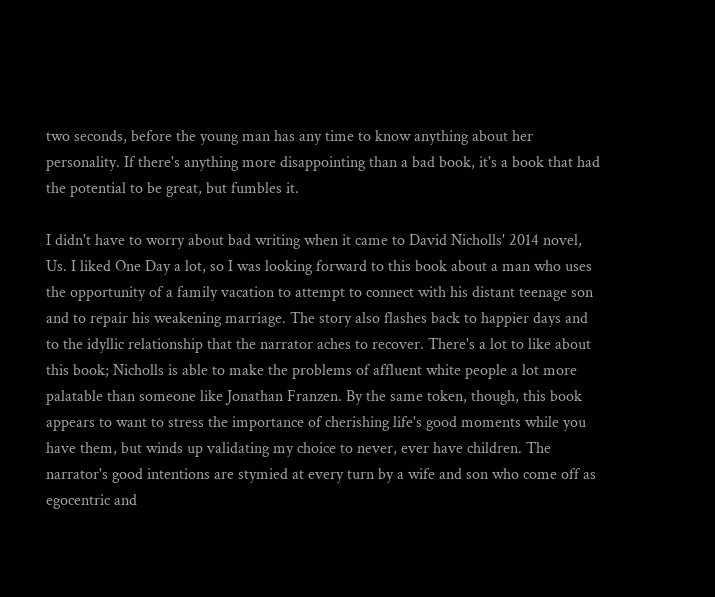two seconds, before the young man has any time to know anything about her personality. If there's anything more disappointing than a bad book, it's a book that had the potential to be great, but fumbles it.

I didn't have to worry about bad writing when it came to David Nicholls' 2014 novel, Us. I liked One Day a lot, so I was looking forward to this book about a man who uses the opportunity of a family vacation to attempt to connect with his distant teenage son and to repair his weakening marriage. The story also flashes back to happier days and to the idyllic relationship that the narrator aches to recover. There's a lot to like about this book; Nicholls is able to make the problems of affluent white people a lot more palatable than someone like Jonathan Franzen. By the same token, though, this book appears to want to stress the importance of cherishing life's good moments while you have them, but winds up validating my choice to never, ever have children. The narrator's good intentions are stymied at every turn by a wife and son who come off as egocentric and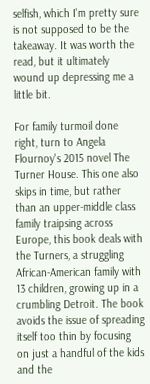selfish, which I'm pretty sure is not supposed to be the takeaway. It was worth the read, but it ultimately wound up depressing me a little bit.

For family turmoil done right, turn to Angela Flournoy's 2015 novel The Turner House. This one also skips in time, but rather than an upper-middle class family traipsing across Europe, this book deals with the Turners, a struggling African-American family with 13 children, growing up in a crumbling Detroit. The book avoids the issue of spreading itself too thin by focusing on just a handful of the kids and the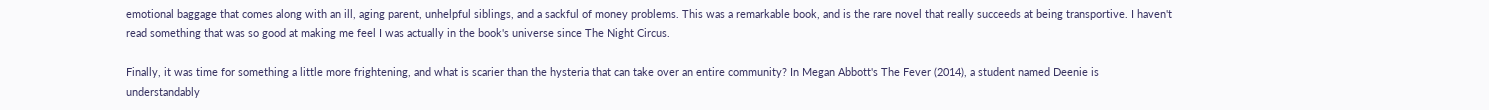emotional baggage that comes along with an ill, aging parent, unhelpful siblings, and a sackful of money problems. This was a remarkable book, and is the rare novel that really succeeds at being transportive. I haven't read something that was so good at making me feel I was actually in the book's universe since The Night Circus.

Finally, it was time for something a little more frightening, and what is scarier than the hysteria that can take over an entire community? In Megan Abbott's The Fever (2014), a student named Deenie is understandably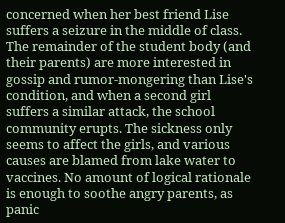concerned when her best friend Lise suffers a seizure in the middle of class. The remainder of the student body (and their parents) are more interested in gossip and rumor-mongering than Lise's condition, and when a second girl suffers a similar attack, the school community erupts. The sickness only seems to affect the girls, and various causes are blamed from lake water to vaccines. No amount of logical rationale is enough to soothe angry parents, as panic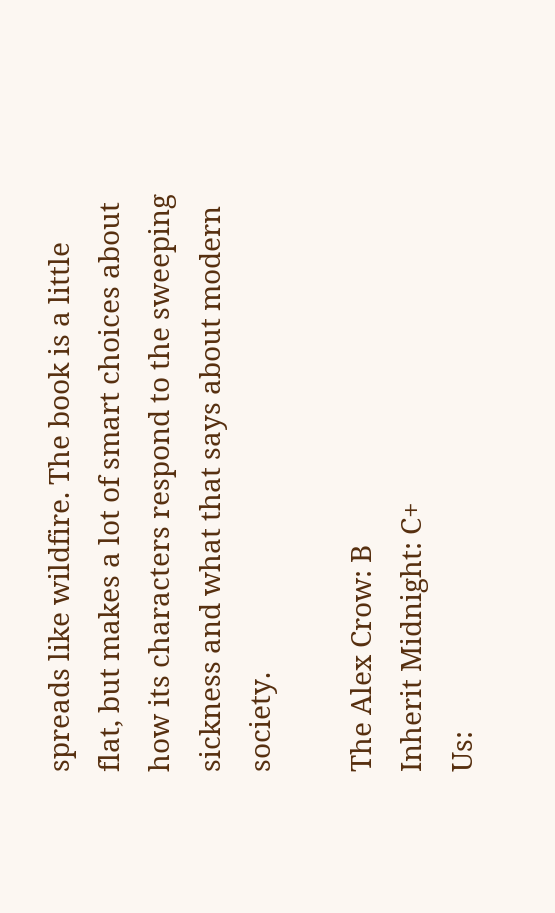spreads like wildfire. The book is a little flat, but makes a lot of smart choices about how its characters respond to the sweeping sickness and what that says about modern society.

The Alex Crow: B
Inherit Midnight: C+
Us: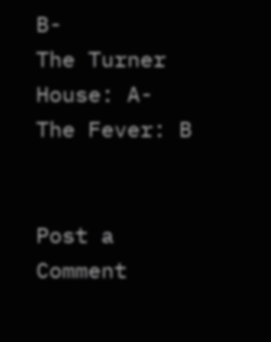B-
The Turner House: A-
The Fever: B


Post a Comment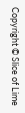Copyright © Slice of Lime